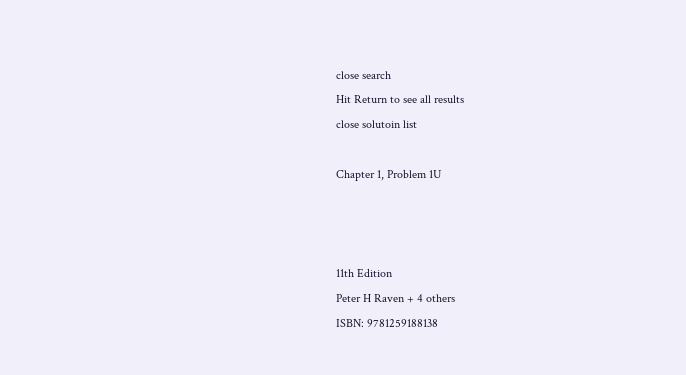close search
Hit Return to see all results
close solutoin list

Chapter 1, Problem 1U



11th Edition
Peter H Raven + 4 others
ISBN: 9781259188138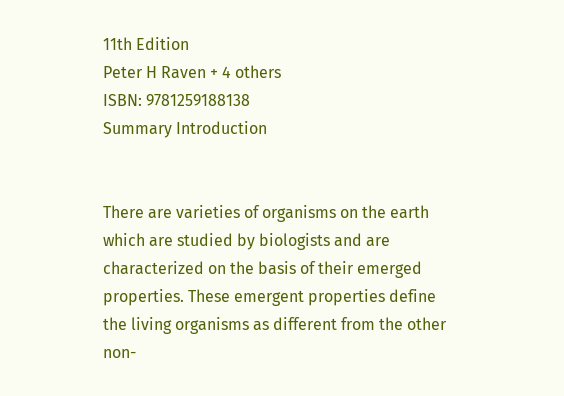11th Edition
Peter H Raven + 4 others
ISBN: 9781259188138
Summary Introduction


There are varieties of organisms on the earth which are studied by biologists and are characterized on the basis of their emerged properties. These emergent properties define the living organisms as different from the other non-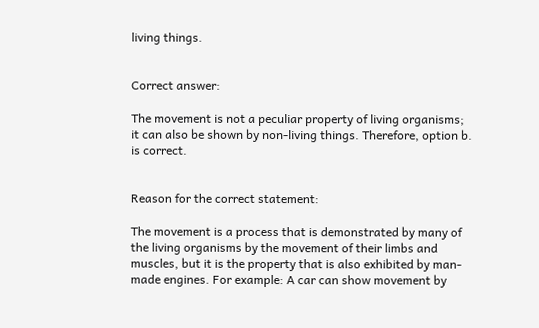living things.


Correct answer:

The movement is not a peculiar property of living organisms; it can also be shown by non-living things. Therefore, option b. is correct.


Reason for the correct statement:

The movement is a process that is demonstrated by many of the living organisms by the movement of their limbs and muscles, but it is the property that is also exhibited by man-made engines. For example: A car can show movement by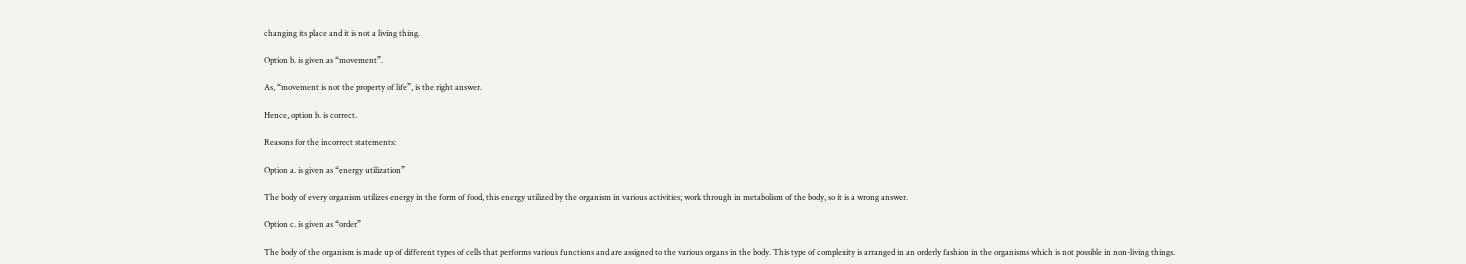changing its place and it is not a living thing.

Option b. is given as “movement”.

As, “movement is not the property of life”, is the right answer.

Hence, option b. is correct.

Reasons for the incorrect statements:

Option a. is given as “energy utilization”

The body of every organism utilizes energy in the form of food, this energy utilized by the organism in various activities; work through in metabolism of the body, so it is a wrong answer.

Option c. is given as “order”

The body of the organism is made up of different types of cells that performs various functions and are assigned to the various organs in the body. This type of complexity is arranged in an orderly fashion in the organisms which is not possible in non-living things.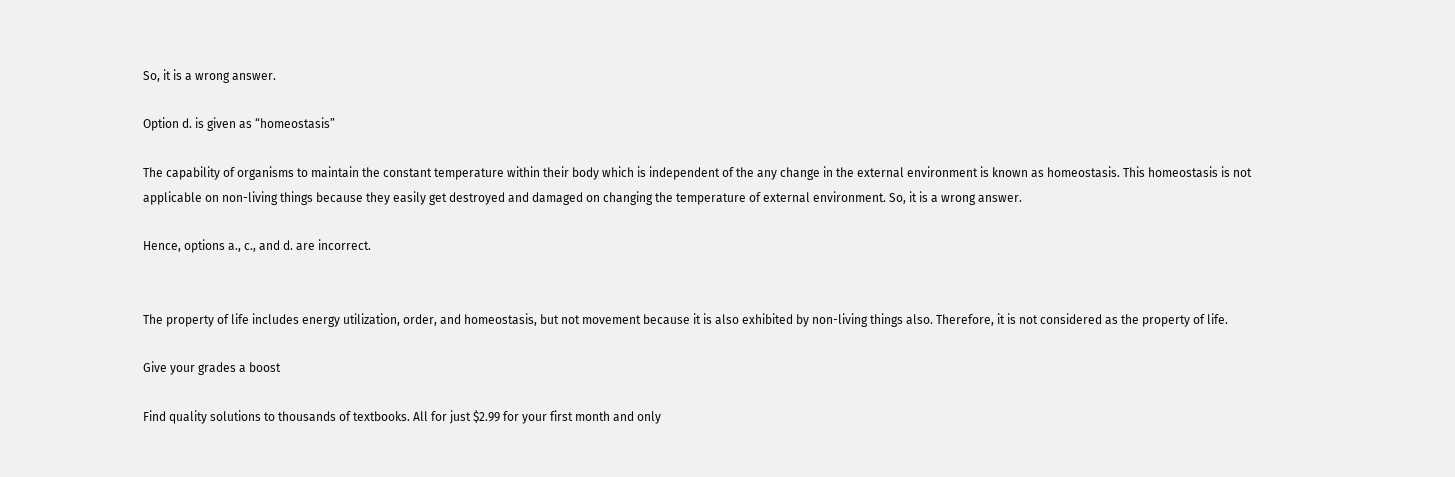So, it is a wrong answer.

Option d. is given as “homeostasis”

The capability of organisms to maintain the constant temperature within their body which is independent of the any change in the external environment is known as homeostasis. This homeostasis is not applicable on non-living things because they easily get destroyed and damaged on changing the temperature of external environment. So, it is a wrong answer.

Hence, options a., c., and d. are incorrect.


The property of life includes energy utilization, order, and homeostasis, but not movement because it is also exhibited by non-living things also. Therefore, it is not considered as the property of life.

Give your grades a boost

Find quality solutions to thousands of textbooks. All for just $2.99 for your first month and only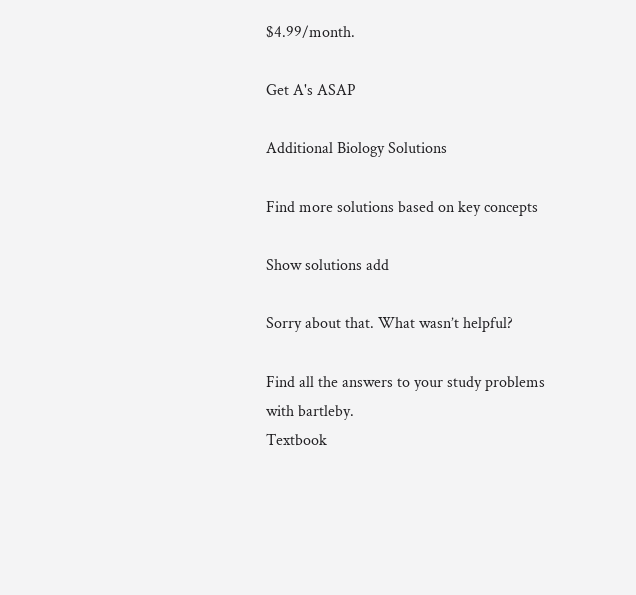$4.99/month.

Get A's ASAP

Additional Biology Solutions

Find more solutions based on key concepts

Show solutions add

Sorry about that. What wasn’t helpful?

Find all the answers to your study problems with bartleby.
Textbook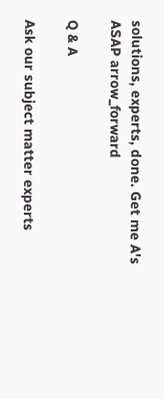solutions, experts, done. Get me A's ASAP arrow_forward

Q & A

Ask our subject matter experts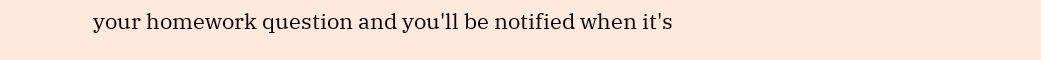your homework question and you'll be notified when it's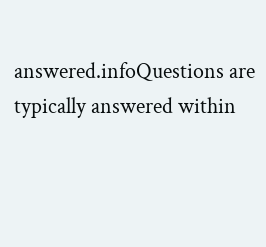answered.infoQuestions are typically answered within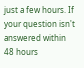just a few hours. If your question isn't answered within 48 hours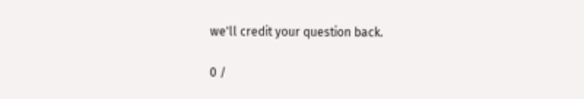we'll credit your question back.

0 /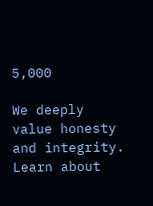5,000

We deeply value honesty and integrity. Learn about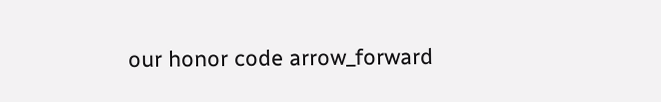our honor code arrow_forward